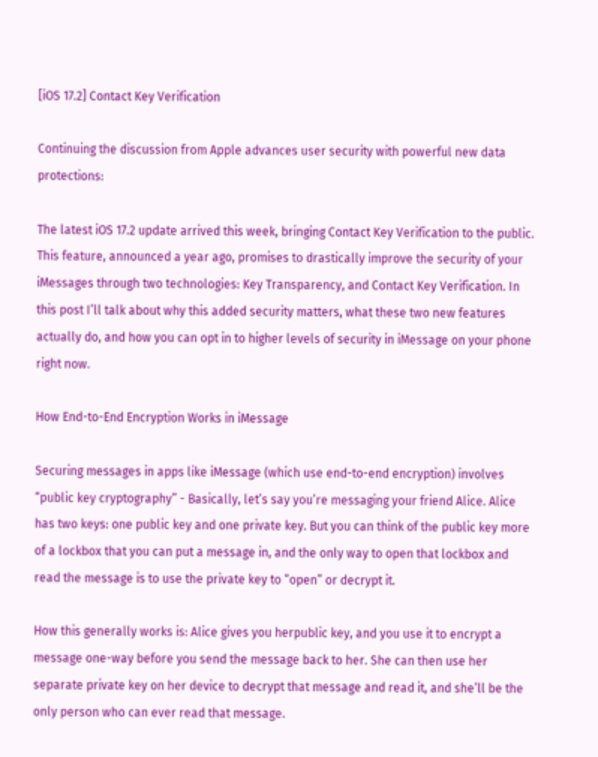[iOS 17.2] Contact Key Verification

Continuing the discussion from Apple advances user security with powerful new data protections:

The latest iOS 17.2 update arrived this week, bringing Contact Key Verification to the public. This feature, announced a year ago, promises to drastically improve the security of your iMessages through two technologies: Key Transparency, and Contact Key Verification. In this post I’ll talk about why this added security matters, what these two new features actually do, and how you can opt in to higher levels of security in iMessage on your phone right now.

How End-to-End Encryption Works in iMessage

Securing messages in apps like iMessage (which use end-to-end encryption) involves “public key cryptography” - Basically, let’s say you’re messaging your friend Alice. Alice has two keys: one public key and one private key. But you can think of the public key more of a lockbox that you can put a message in, and the only way to open that lockbox and read the message is to use the private key to “open” or decrypt it.

How this generally works is: Alice gives you herpublic key, and you use it to encrypt a message one-way before you send the message back to her. She can then use her separate private key on her device to decrypt that message and read it, and she’ll be the only person who can ever read that message.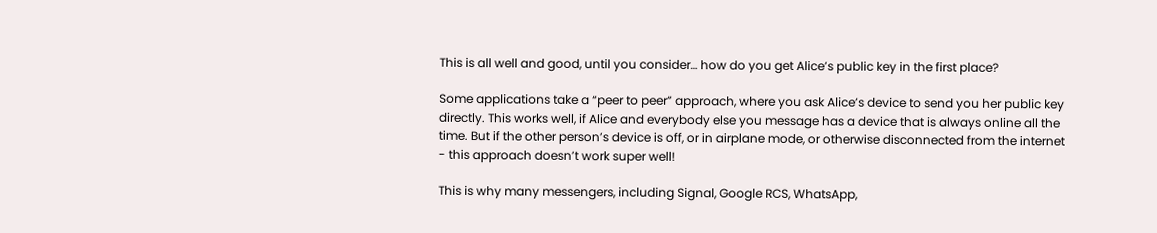This is all well and good, until you consider… how do you get Alice’s public key in the first place?

Some applications take a “peer to peer” approach, where you ask Alice’s device to send you her public key directly. This works well, if Alice and everybody else you message has a device that is always online all the time. But if the other person’s device is off, or in airplane mode, or otherwise disconnected from the internet - this approach doesn’t work super well!

This is why many messengers, including Signal, Google RCS, WhatsApp,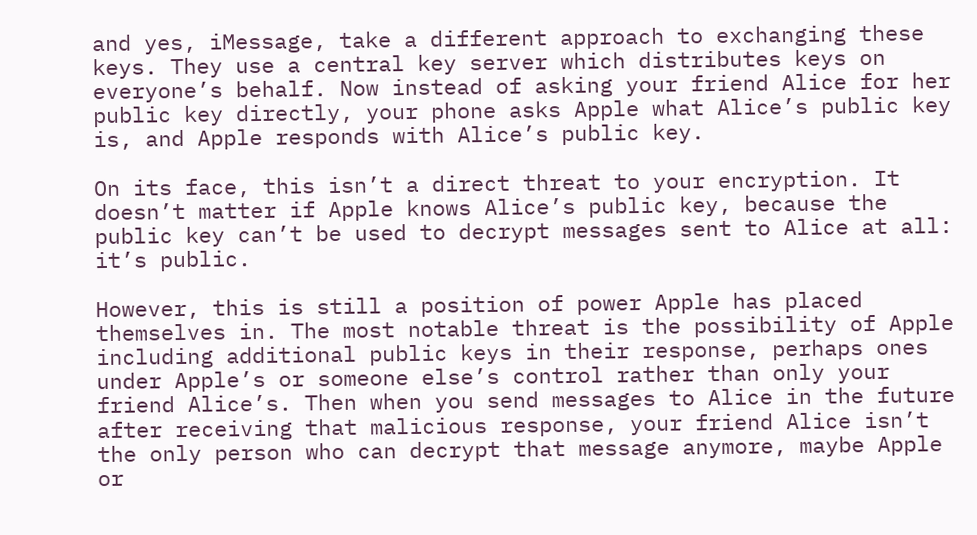and yes, iMessage, take a different approach to exchanging these keys. They use a central key server which distributes keys on everyone’s behalf. Now instead of asking your friend Alice for her public key directly, your phone asks Apple what Alice’s public key is, and Apple responds with Alice’s public key.

On its face, this isn’t a direct threat to your encryption. It doesn’t matter if Apple knows Alice’s public key, because the public key can’t be used to decrypt messages sent to Alice at all: it’s public.

However, this is still a position of power Apple has placed themselves in. The most notable threat is the possibility of Apple including additional public keys in their response, perhaps ones under Apple’s or someone else’s control rather than only your friend Alice’s. Then when you send messages to Alice in the future after receiving that malicious response, your friend Alice isn’t the only person who can decrypt that message anymore, maybe Apple or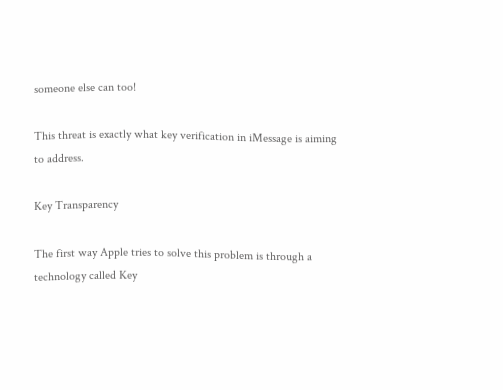someone else can too!

This threat is exactly what key verification in iMessage is aiming to address.

Key Transparency

The first way Apple tries to solve this problem is through a technology called Key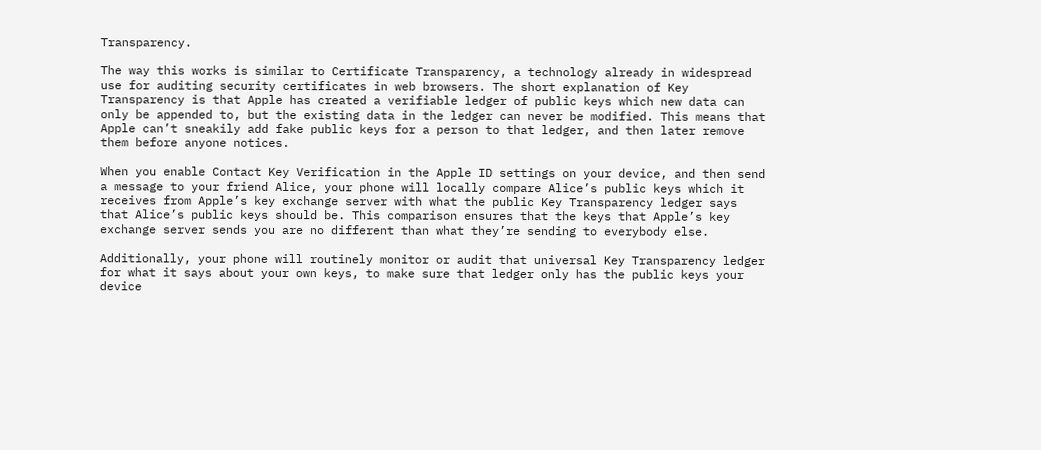Transparency.

The way this works is similar to Certificate Transparency, a technology already in widespread use for auditing security certificates in web browsers. The short explanation of Key Transparency is that Apple has created a verifiable ledger of public keys which new data can only be appended to, but the existing data in the ledger can never be modified. This means that Apple can’t sneakily add fake public keys for a person to that ledger, and then later remove them before anyone notices.

When you enable Contact Key Verification in the Apple ID settings on your device, and then send a message to your friend Alice, your phone will locally compare Alice’s public keys which it receives from Apple’s key exchange server with what the public Key Transparency ledger says that Alice’s public keys should be. This comparison ensures that the keys that Apple’s key exchange server sends you are no different than what they’re sending to everybody else.

Additionally, your phone will routinely monitor or audit that universal Key Transparency ledger for what it says about your own keys, to make sure that ledger only has the public keys your device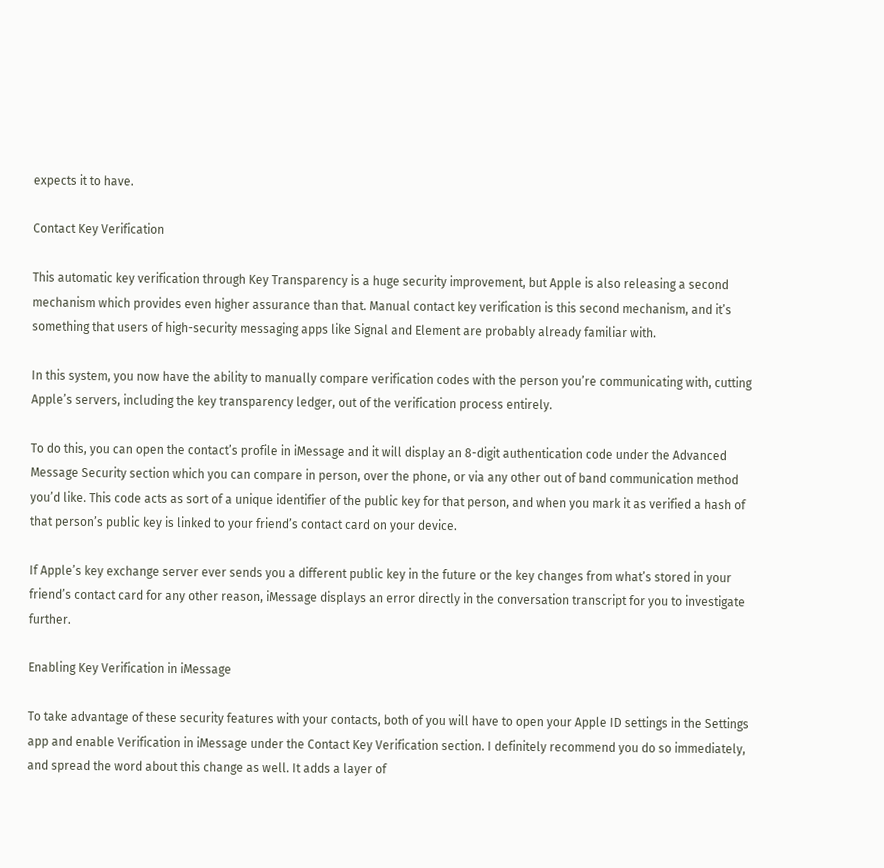expects it to have.

Contact Key Verification

This automatic key verification through Key Transparency is a huge security improvement, but Apple is also releasing a second mechanism which provides even higher assurance than that. Manual contact key verification is this second mechanism, and it’s something that users of high-security messaging apps like Signal and Element are probably already familiar with.

In this system, you now have the ability to manually compare verification codes with the person you’re communicating with, cutting Apple’s servers, including the key transparency ledger, out of the verification process entirely.

To do this, you can open the contact’s profile in iMessage and it will display an 8-digit authentication code under the Advanced Message Security section which you can compare in person, over the phone, or via any other out of band communication method you’d like. This code acts as sort of a unique identifier of the public key for that person, and when you mark it as verified a hash of that person’s public key is linked to your friend’s contact card on your device.

If Apple’s key exchange server ever sends you a different public key in the future or the key changes from what’s stored in your friend’s contact card for any other reason, iMessage displays an error directly in the conversation transcript for you to investigate further.

Enabling Key Verification in iMessage

To take advantage of these security features with your contacts, both of you will have to open your Apple ID settings in the Settings app and enable Verification in iMessage under the Contact Key Verification section. I definitely recommend you do so immediately, and spread the word about this change as well. It adds a layer of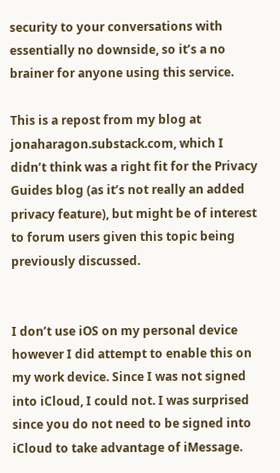security to your conversations with essentially no downside, so it’s a no brainer for anyone using this service.

This is a repost from my blog at jonaharagon.substack.com, which I didn’t think was a right fit for the Privacy Guides blog (as it’s not really an added privacy feature), but might be of interest to forum users given this topic being previously discussed.


I don’t use iOS on my personal device however I did attempt to enable this on my work device. Since I was not signed into iCloud, I could not. I was surprised since you do not need to be signed into iCloud to take advantage of iMessage.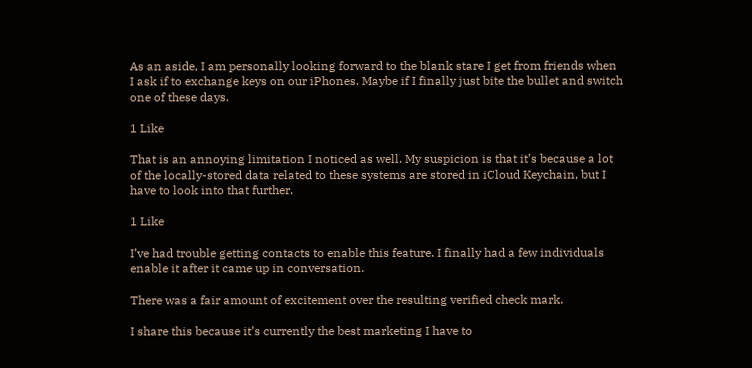As an aside, I am personally looking forward to the blank stare I get from friends when I ask if to exchange keys on our iPhones. Maybe if I finally just bite the bullet and switch one of these days.

1 Like

That is an annoying limitation I noticed as well. My suspicion is that it’s because a lot of the locally-stored data related to these systems are stored in iCloud Keychain, but I have to look into that further.

1 Like

I’ve had trouble getting contacts to enable this feature. I finally had a few individuals enable it after it came up in conversation.

There was a fair amount of excitement over the resulting verified check mark.

I share this because it’s currently the best marketing I have to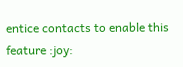entice contacts to enable this feature :joy: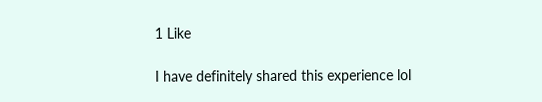1 Like

I have definitely shared this experience lol